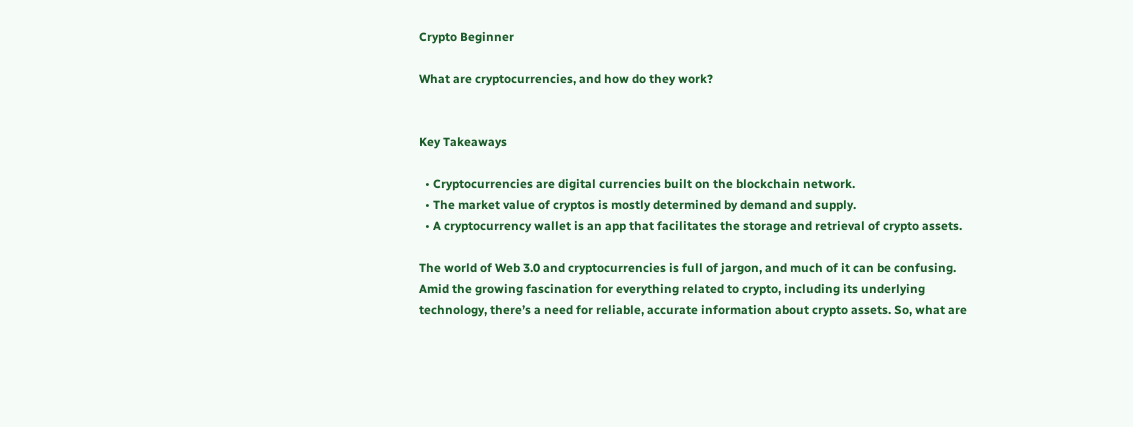Crypto Beginner

What are cryptocurrencies, and how do they work?


Key Takeaways

  • Cryptocurrencies are digital currencies built on the blockchain network.
  • The market value of cryptos is mostly determined by demand and supply.
  • A cryptocurrency wallet is an app that facilitates the storage and retrieval of crypto assets.

The world of Web 3.0 and cryptocurrencies is full of jargon, and much of it can be confusing. Amid the growing fascination for everything related to crypto, including its underlying technology, there’s a need for reliable, accurate information about crypto assets. So, what are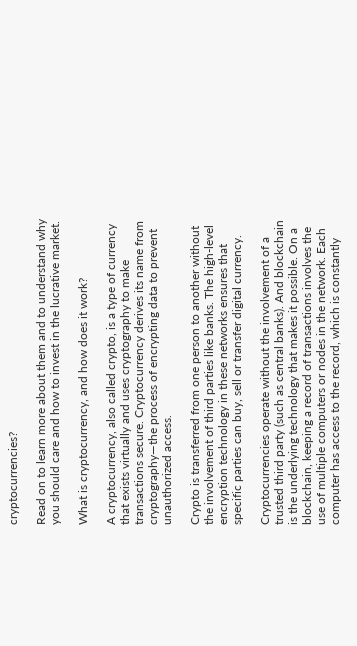cryptocurrencies?

Read on to learn more about them and to understand why you should care and how to invest in the lucrative market.

What is cryptocurrency, and how does it work?

A cryptocurrency, also called crypto, is a type of currency that exists virtually and uses cryptography to make transactions secure. Cryptocurrency derives its name from cryptography—the process of encrypting data to prevent unauthorized access.

Crypto is transferred from one person to another without the involvement of third parties like banks. The high-level encryption technology in these networks ensures that specific parties can buy, sell or transfer digital currency.

Cryptocurrencies operate without the involvement of a trusted third party (such as central banks). And blockchain is the underlying technology that makes it possible. On a blockchain, keeping a record of transactions involves the use of multiple computers or nodes in the network. Each computer has access to the record, which is constantly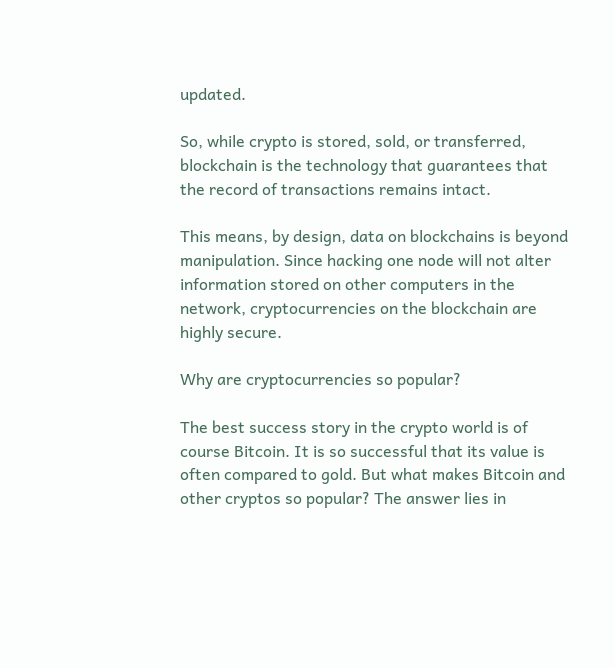updated.

So, while crypto is stored, sold, or transferred, blockchain is the technology that guarantees that the record of transactions remains intact.

This means, by design, data on blockchains is beyond manipulation. Since hacking one node will not alter information stored on other computers in the network, cryptocurrencies on the blockchain are highly secure.

Why are cryptocurrencies so popular?

The best success story in the crypto world is of course Bitcoin. It is so successful that its value is often compared to gold. But what makes Bitcoin and other cryptos so popular? The answer lies in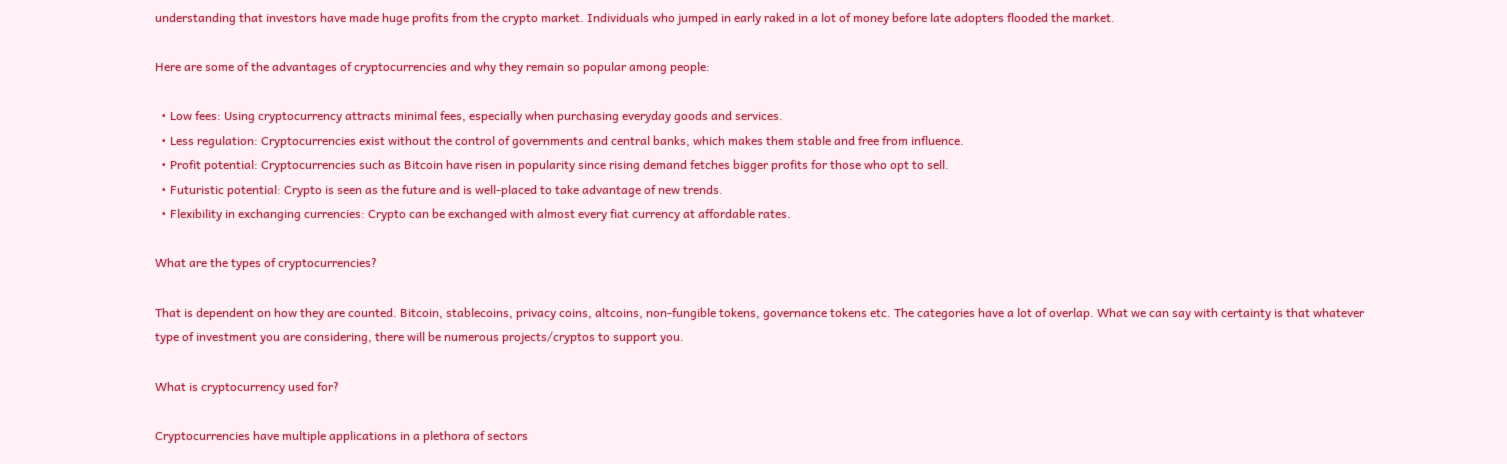understanding that investors have made huge profits from the crypto market. Individuals who jumped in early raked in a lot of money before late adopters flooded the market.

Here are some of the advantages of cryptocurrencies and why they remain so popular among people:

  • Low fees: Using cryptocurrency attracts minimal fees, especially when purchasing everyday goods and services.
  • Less regulation: Cryptocurrencies exist without the control of governments and central banks, which makes them stable and free from influence.
  • Profit potential: Cryptocurrencies such as Bitcoin have risen in popularity since rising demand fetches bigger profits for those who opt to sell.
  • Futuristic potential: Crypto is seen as the future and is well-placed to take advantage of new trends.
  • Flexibility in exchanging currencies: Crypto can be exchanged with almost every fiat currency at affordable rates.

What are the types of cryptocurrencies?

That is dependent on how they are counted. Bitcoin, stablecoins, privacy coins, altcoins, non-fungible tokens, governance tokens etc. The categories have a lot of overlap. What we can say with certainty is that whatever type of investment you are considering, there will be numerous projects/cryptos to support you.

What is cryptocurrency used for?

Cryptocurrencies have multiple applications in a plethora of sectors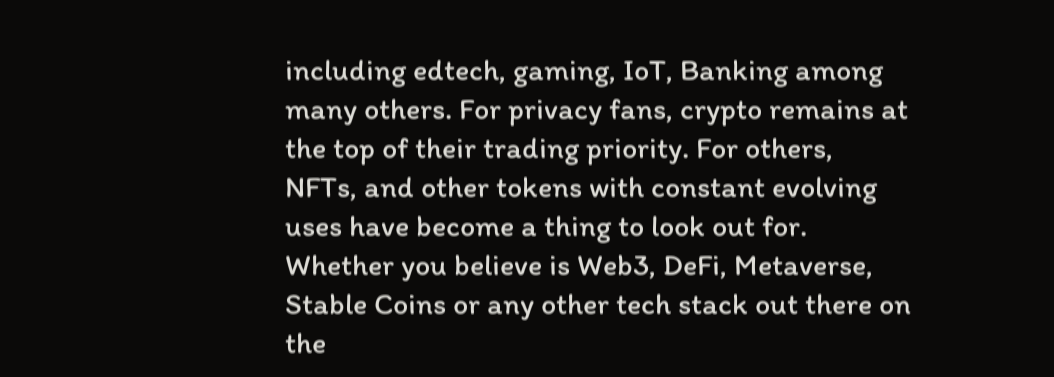including edtech, gaming, IoT, Banking among many others. For privacy fans, crypto remains at the top of their trading priority. For others, NFTs, and other tokens with constant evolving uses have become a thing to look out for. Whether you believe is Web3, DeFi, Metaverse, Stable Coins or any other tech stack out there on the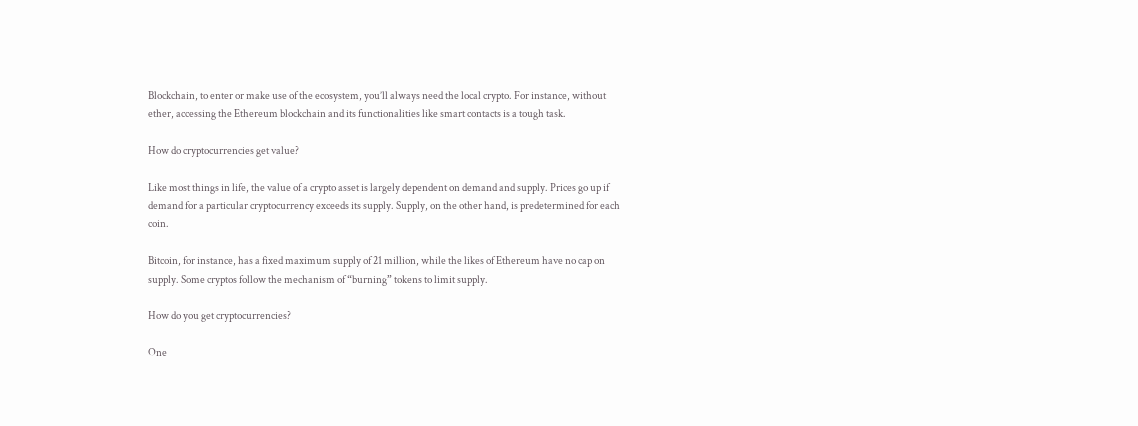Blockchain, to enter or make use of the ecosystem, you’ll always need the local crypto. For instance, without ether, accessing the Ethereum blockchain and its functionalities like smart contacts is a tough task.

How do cryptocurrencies get value?

Like most things in life, the value of a crypto asset is largely dependent on demand and supply. Prices go up if demand for a particular cryptocurrency exceeds its supply. Supply, on the other hand, is predetermined for each coin.

Bitcoin, for instance, has a fixed maximum supply of 21 million, while the likes of Ethereum have no cap on supply. Some cryptos follow the mechanism of “burning” tokens to limit supply.

How do you get cryptocurrencies?

One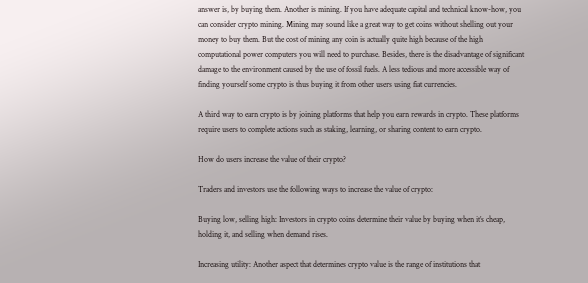answer is, by buying them. Another is mining. If you have adequate capital and technical know-how, you can consider crypto mining. Mining may sound like a great way to get coins without shelling out your money to buy them. But the cost of mining any coin is actually quite high because of the high computational power computers you will need to purchase. Besides, there is the disadvantage of significant damage to the environment caused by the use of fossil fuels. A less tedious and more accessible way of finding yourself some crypto is thus buying it from other users using fiat currencies.

A third way to earn crypto is by joining platforms that help you earn rewards in crypto. These platforms require users to complete actions such as staking, learning, or sharing content to earn crypto.

How do users increase the value of their crypto?

Traders and investors use the following ways to increase the value of crypto:

Buying low, selling high: Investors in crypto coins determine their value by buying when it’s cheap, holding it, and selling when demand rises.

Increasing utility: Another aspect that determines crypto value is the range of institutions that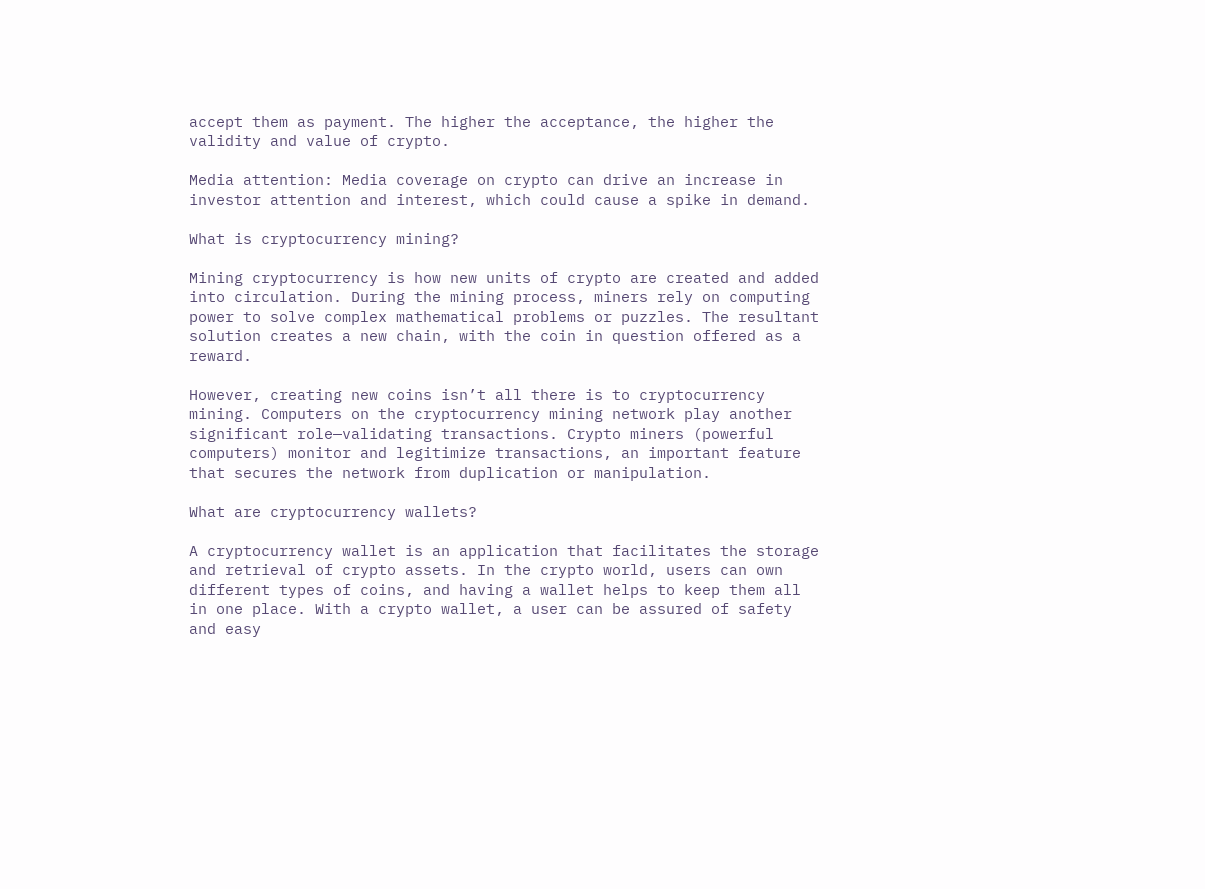accept them as payment. The higher the acceptance, the higher the validity and value of crypto.

Media attention: Media coverage on crypto can drive an increase in investor attention and interest, which could cause a spike in demand.

What is cryptocurrency mining?

Mining cryptocurrency is how new units of crypto are created and added into circulation. During the mining process, miners rely on computing power to solve complex mathematical problems or puzzles. The resultant solution creates a new chain, with the coin in question offered as a reward.

However, creating new coins isn’t all there is to cryptocurrency mining. Computers on the cryptocurrency mining network play another significant role—validating transactions. Crypto miners (powerful computers) monitor and legitimize transactions, an important feature that secures the network from duplication or manipulation.

What are cryptocurrency wallets?

A cryptocurrency wallet is an application that facilitates the storage and retrieval of crypto assets. In the crypto world, users can own different types of coins, and having a wallet helps to keep them all in one place. With a crypto wallet, a user can be assured of safety and easy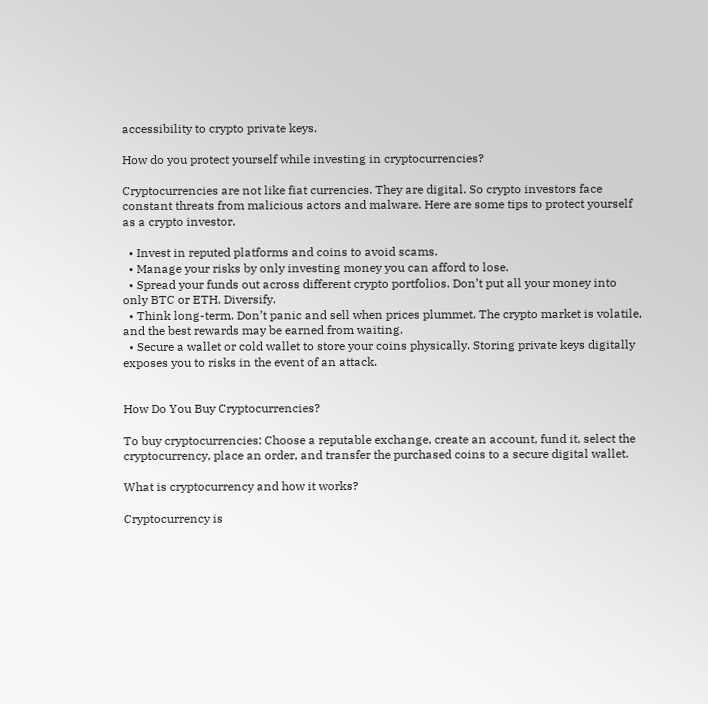accessibility to crypto private keys.

How do you protect yourself while investing in cryptocurrencies?

Cryptocurrencies are not like fiat currencies. They are digital. So crypto investors face constant threats from malicious actors and malware. Here are some tips to protect yourself as a crypto investor.

  • Invest in reputed platforms and coins to avoid scams.
  • Manage your risks by only investing money you can afford to lose.
  • Spread your funds out across different crypto portfolios. Don’t put all your money into only BTC or ETH. Diversify.
  • Think long-term. Don’t panic and sell when prices plummet. The crypto market is volatile, and the best rewards may be earned from waiting.
  • Secure a wallet or cold wallet to store your coins physically. Storing private keys digitally exposes you to risks in the event of an attack.


How Do You Buy Cryptocurrencies?

To buy cryptocurrencies: Choose a reputable exchange, create an account, fund it, select the cryptocurrency, place an order, and transfer the purchased coins to a secure digital wallet.

What is cryptocurrency and how it works?

Cryptocurrency is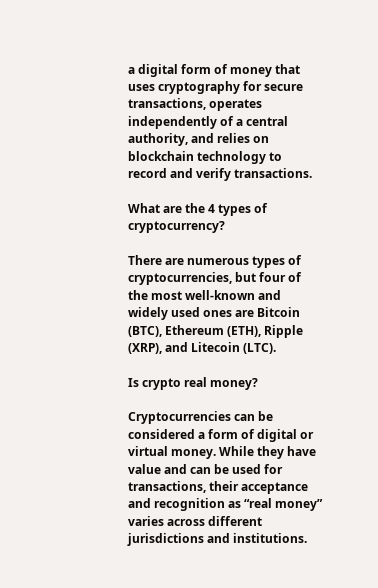a digital form of money that uses cryptography for secure transactions, operates independently of a central authority, and relies on blockchain technology to record and verify transactions.

What are the 4 types of cryptocurrency?

There are numerous types of cryptocurrencies, but four of the most well-known and widely used ones are Bitcoin (BTC), Ethereum (ETH), Ripple (XRP), and Litecoin (LTC).

Is crypto real money?

Cryptocurrencies can be considered a form of digital or virtual money. While they have value and can be used for transactions, their acceptance and recognition as “real money” varies across different jurisdictions and institutions.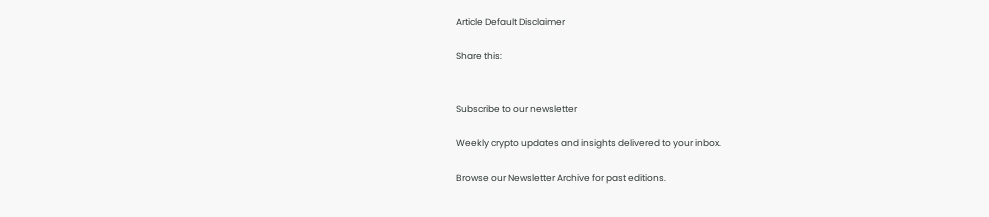Article Default Disclaimer

Share this:


Subscribe to our newsletter

Weekly crypto updates and insights delivered to your inbox.

Browse our Newsletter Archive for past editions.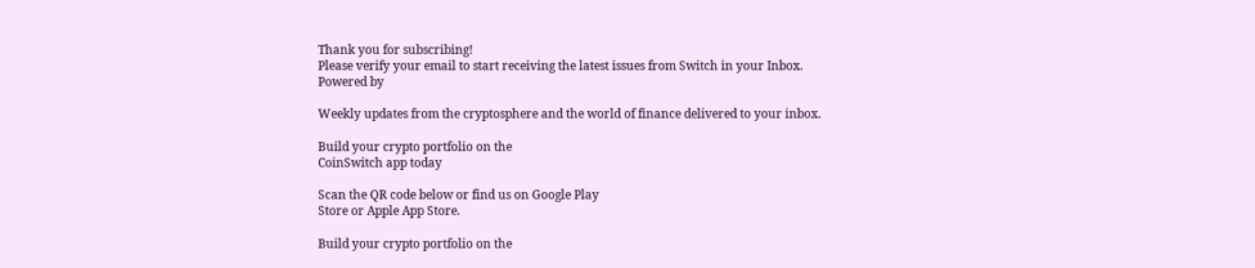Thank you for subscribing!
Please verify your email to start receiving the latest issues from Switch in your Inbox.
Powered by

Weekly updates from the cryptosphere and the world of finance delivered to your inbox.

Build your crypto portfolio on the
CoinSwitch app today

Scan the QR code below or find us on Google Play
Store or Apple App Store.

Build your crypto portfolio on the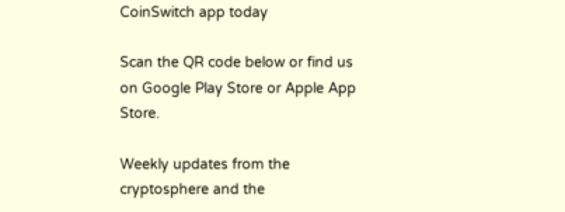CoinSwitch app today

Scan the QR code below or find us on Google Play Store or Apple App Store.

Weekly updates from the cryptosphere and the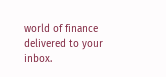world of finance delivered to your inbox.